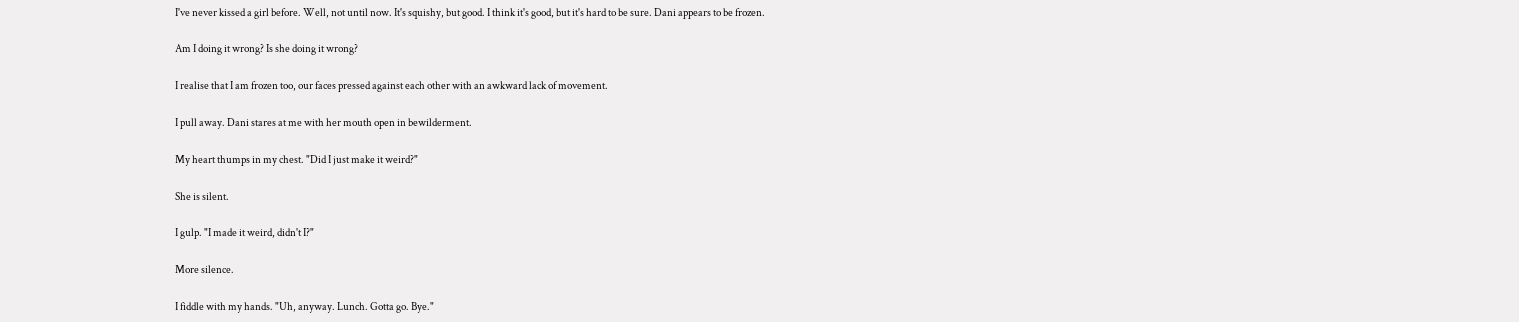I've never kissed a girl before. Well, not until now. It's squishy, but good. I think it's good, but it's hard to be sure. Dani appears to be frozen.

Am I doing it wrong? Is she doing it wrong?

I realise that I am frozen too, our faces pressed against each other with an awkward lack of movement.

I pull away. Dani stares at me with her mouth open in bewilderment.

My heart thumps in my chest. "Did I just make it weird?"

She is silent.

I gulp. "I made it weird, didn't I?"

More silence.

I fiddle with my hands. "Uh, anyway. Lunch. Gotta go. Bye."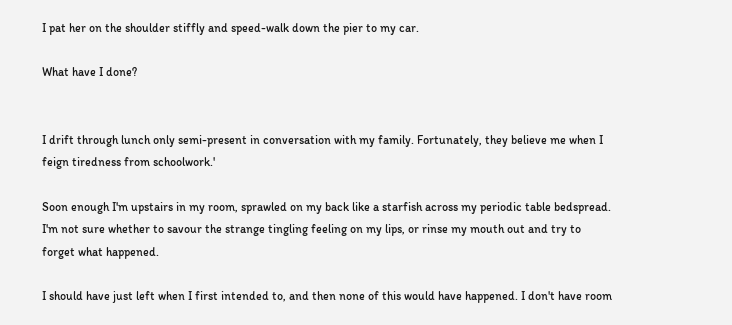I pat her on the shoulder stiffly and speed-walk down the pier to my car.

What have I done?


I drift through lunch only semi-present in conversation with my family. Fortunately, they believe me when I feign tiredness from schoolwork.'

Soon enough I'm upstairs in my room, sprawled on my back like a starfish across my periodic table bedspread. I'm not sure whether to savour the strange tingling feeling on my lips, or rinse my mouth out and try to forget what happened.

I should have just left when I first intended to, and then none of this would have happened. I don't have room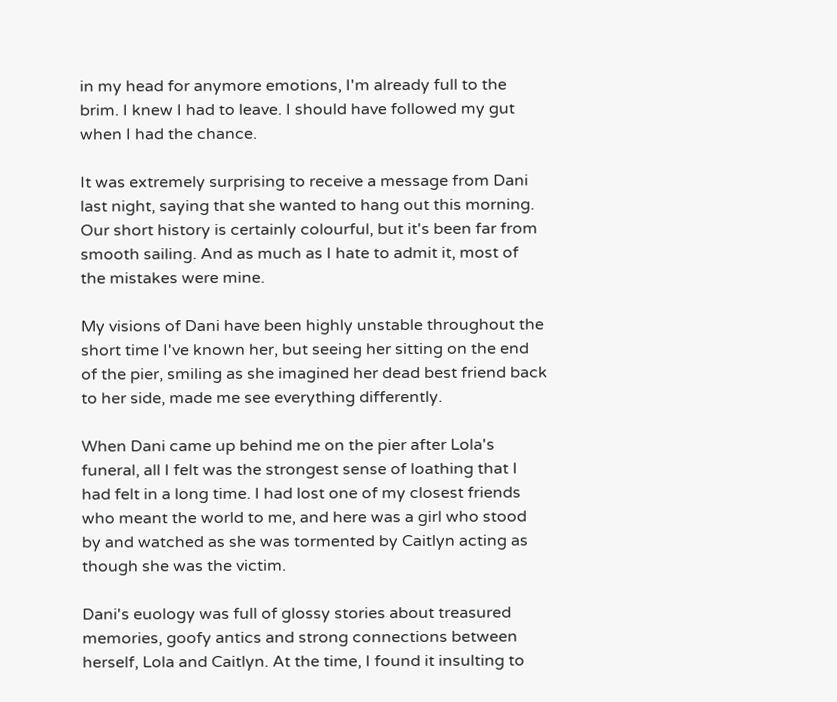in my head for anymore emotions, I'm already full to the brim. I knew I had to leave. I should have followed my gut when I had the chance.

It was extremely surprising to receive a message from Dani last night, saying that she wanted to hang out this morning. Our short history is certainly colourful, but it's been far from smooth sailing. And as much as I hate to admit it, most of the mistakes were mine.

My visions of Dani have been highly unstable throughout the short time I've known her, but seeing her sitting on the end of the pier, smiling as she imagined her dead best friend back to her side, made me see everything differently.

When Dani came up behind me on the pier after Lola's funeral, all I felt was the strongest sense of loathing that I had felt in a long time. I had lost one of my closest friends who meant the world to me, and here was a girl who stood by and watched as she was tormented by Caitlyn acting as though she was the victim.

Dani's euology was full of glossy stories about treasured memories, goofy antics and strong connections between herself, Lola and Caitlyn. At the time, I found it insulting to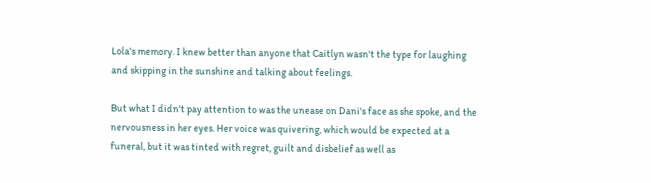Lola's memory. I knew better than anyone that Caitlyn wasn't the type for laughing and skipping in the sunshine and talking about feelings.

But what I didn't pay attention to was the unease on Dani's face as she spoke, and the nervousness in her eyes. Her voice was quivering, which would be expected at a funeral, but it was tinted with regret, guilt and disbelief as well as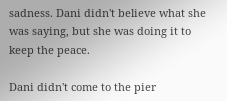sadness. Dani didn't believe what she was saying, but she was doing it to keep the peace.

Dani didn't come to the pier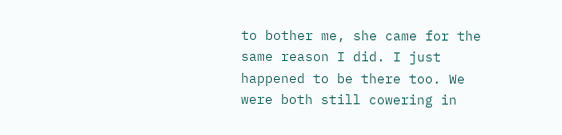to bother me, she came for the same reason I did. I just happened to be there too. We were both still cowering in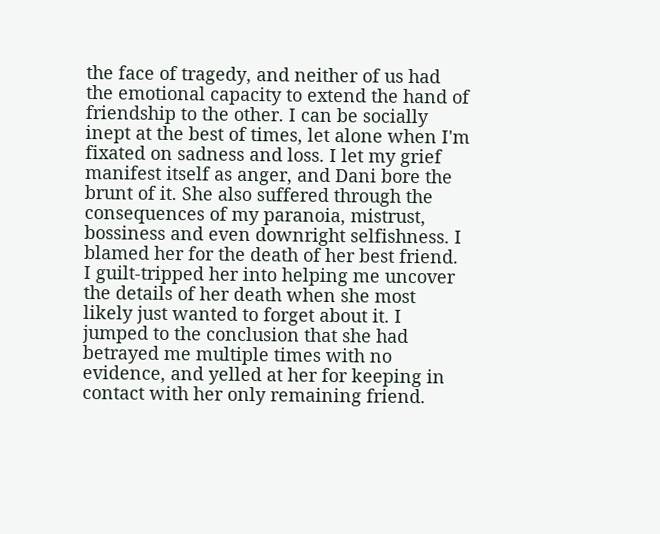the face of tragedy, and neither of us had the emotional capacity to extend the hand of friendship to the other. I can be socially inept at the best of times, let alone when I'm fixated on sadness and loss. I let my grief manifest itself as anger, and Dani bore the brunt of it. She also suffered through the consequences of my paranoia, mistrust, bossiness and even downright selfishness. I blamed her for the death of her best friend. I guilt-tripped her into helping me uncover the details of her death when she most likely just wanted to forget about it. I jumped to the conclusion that she had betrayed me multiple times with no evidence, and yelled at her for keeping in contact with her only remaining friend.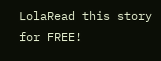LolaRead this story for FREE!